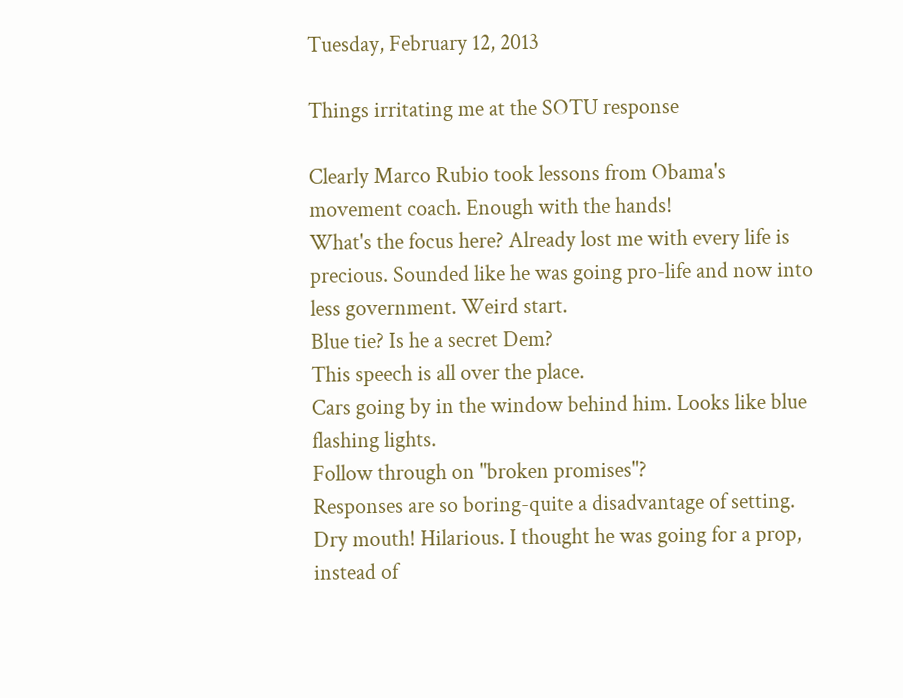Tuesday, February 12, 2013

Things irritating me at the SOTU response

Clearly Marco Rubio took lessons from Obama's movement coach. Enough with the hands!
What's the focus here? Already lost me with every life is precious. Sounded like he was going pro-life and now into less government. Weird start.
Blue tie? Is he a secret Dem?
This speech is all over the place.
Cars going by in the window behind him. Looks like blue flashing lights.
Follow through on "broken promises"?
Responses are so boring-quite a disadvantage of setting.
Dry mouth! Hilarious. I thought he was going for a prop, instead of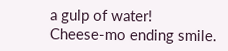a gulp of water!
Cheese-mo ending smile.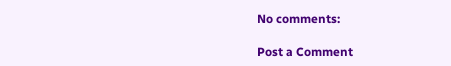No comments:

Post a Comment